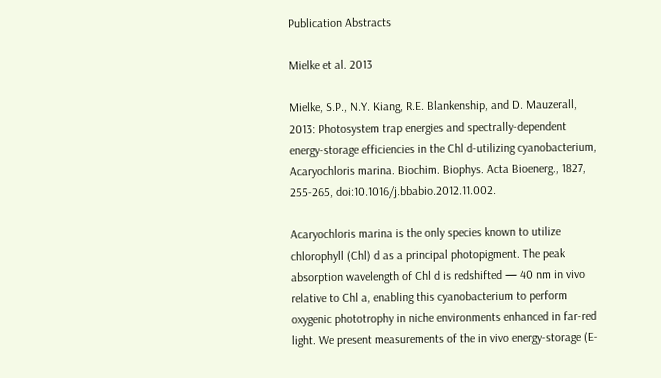Publication Abstracts

Mielke et al. 2013

Mielke, S.P., N.Y. Kiang, R.E. Blankenship, and D. Mauzerall, 2013: Photosystem trap energies and spectrally-dependent energy-storage efficiencies in the Chl d-utilizing cyanobacterium, Acaryochloris marina. Biochim. Biophys. Acta Bioenerg., 1827, 255-265, doi:10.1016/j.bbabio.2012.11.002.

Acaryochloris marina is the only species known to utilize chlorophyll (Chl) d as a principal photopigment. The peak absorption wavelength of Chl d is redshifted — 40 nm in vivo relative to Chl a, enabling this cyanobacterium to perform oxygenic phototrophy in niche environments enhanced in far-red light. We present measurements of the in vivo energy-storage (E-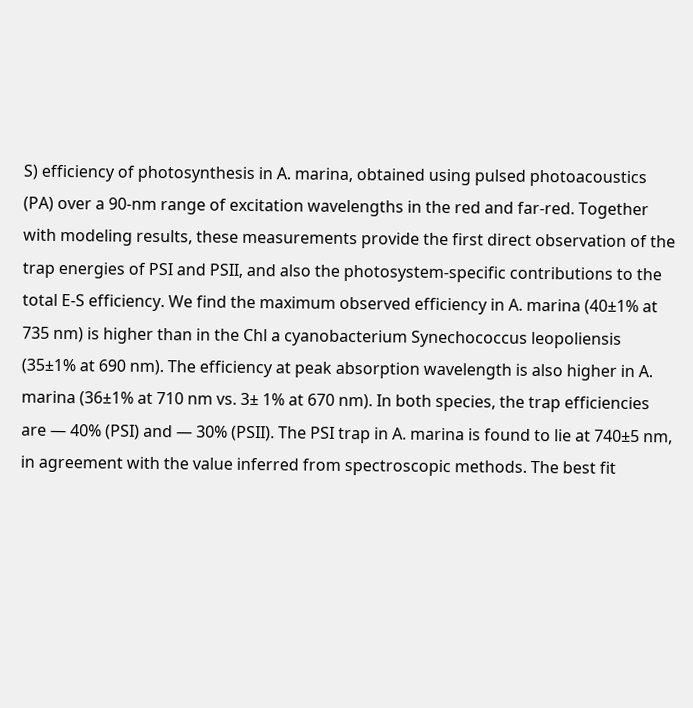S) efficiency of photosynthesis in A. marina, obtained using pulsed photoacoustics (PA) over a 90-nm range of excitation wavelengths in the red and far-red. Together with modeling results, these measurements provide the first direct observation of the trap energies of PSI and PSII, and also the photosystem-specific contributions to the total E-S efficiency. We find the maximum observed efficiency in A. marina (40±1% at 735 nm) is higher than in the Chl a cyanobacterium Synechococcus leopoliensis (35±1% at 690 nm). The efficiency at peak absorption wavelength is also higher in A. marina (36±1% at 710 nm vs. 3± 1% at 670 nm). In both species, the trap efficiencies are — 40% (PSI) and — 30% (PSII). The PSI trap in A. marina is found to lie at 740±5 nm, in agreement with the value inferred from spectroscopic methods. The best fit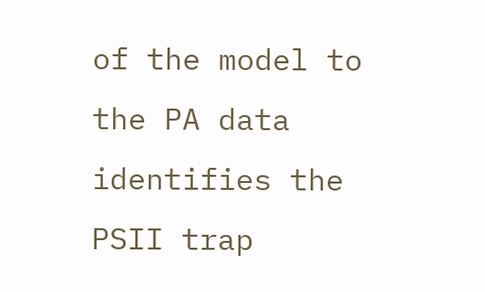of the model to the PA data identifies the PSII trap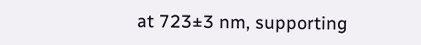at 723±3 nm, supporting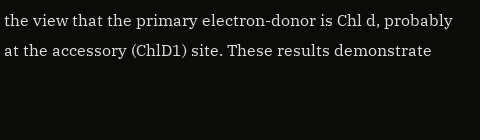the view that the primary electron-donor is Chl d, probably at the accessory (ChlD1) site. These results demonstrate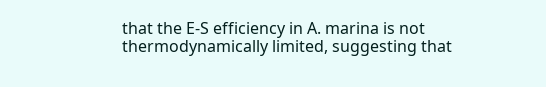that the E-S efficiency in A. marina is not thermodynamically limited, suggesting that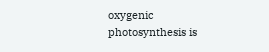oxygenic photosynthesis is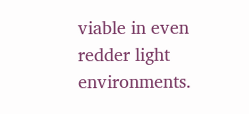viable in even redder light environments.